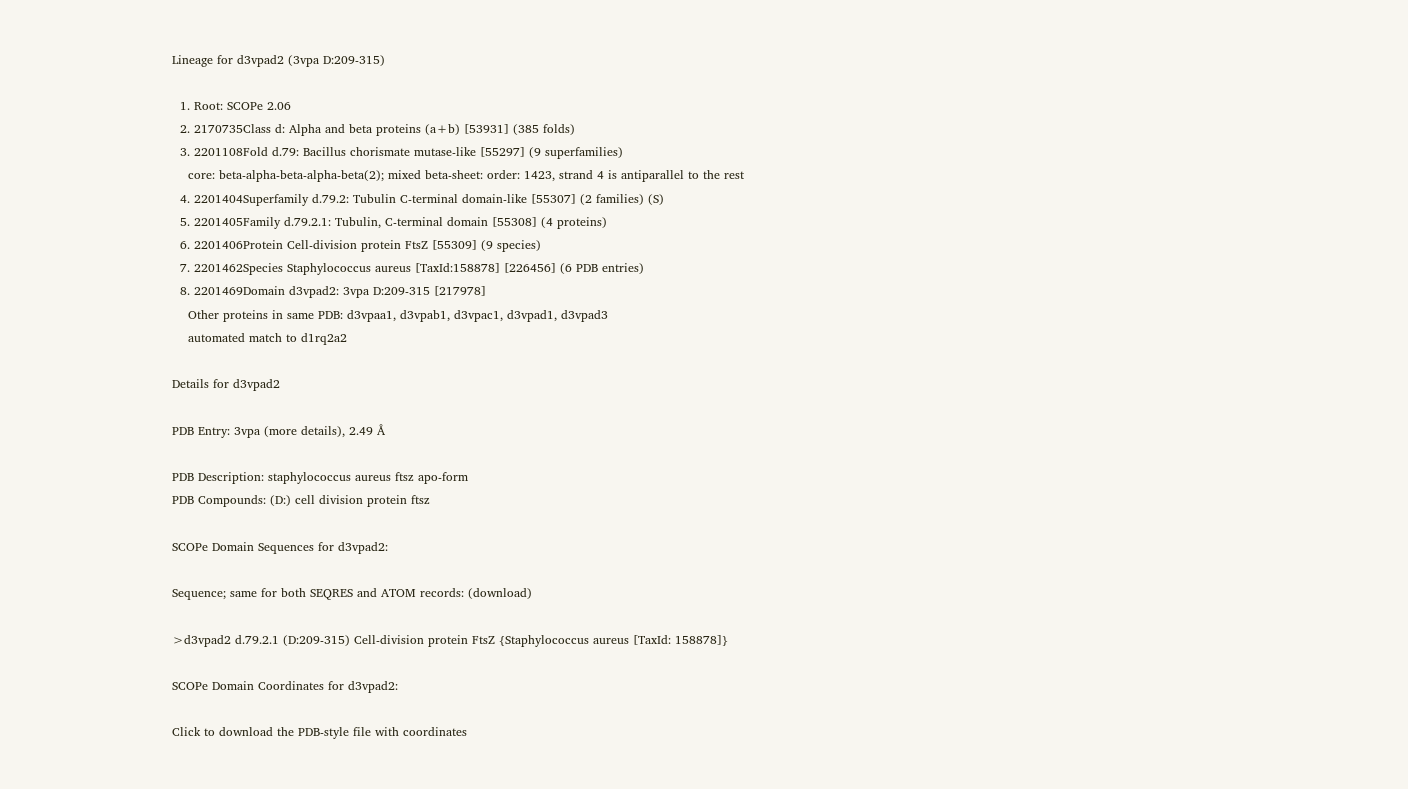Lineage for d3vpad2 (3vpa D:209-315)

  1. Root: SCOPe 2.06
  2. 2170735Class d: Alpha and beta proteins (a+b) [53931] (385 folds)
  3. 2201108Fold d.79: Bacillus chorismate mutase-like [55297] (9 superfamilies)
    core: beta-alpha-beta-alpha-beta(2); mixed beta-sheet: order: 1423, strand 4 is antiparallel to the rest
  4. 2201404Superfamily d.79.2: Tubulin C-terminal domain-like [55307] (2 families) (S)
  5. 2201405Family d.79.2.1: Tubulin, C-terminal domain [55308] (4 proteins)
  6. 2201406Protein Cell-division protein FtsZ [55309] (9 species)
  7. 2201462Species Staphylococcus aureus [TaxId:158878] [226456] (6 PDB entries)
  8. 2201469Domain d3vpad2: 3vpa D:209-315 [217978]
    Other proteins in same PDB: d3vpaa1, d3vpab1, d3vpac1, d3vpad1, d3vpad3
    automated match to d1rq2a2

Details for d3vpad2

PDB Entry: 3vpa (more details), 2.49 Å

PDB Description: staphylococcus aureus ftsz apo-form
PDB Compounds: (D:) cell division protein ftsz

SCOPe Domain Sequences for d3vpad2:

Sequence; same for both SEQRES and ATOM records: (download)

>d3vpad2 d.79.2.1 (D:209-315) Cell-division protein FtsZ {Staphylococcus aureus [TaxId: 158878]}

SCOPe Domain Coordinates for d3vpad2:

Click to download the PDB-style file with coordinates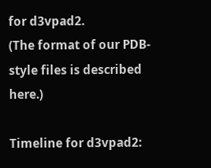for d3vpad2.
(The format of our PDB-style files is described here.)

Timeline for d3vpad2: